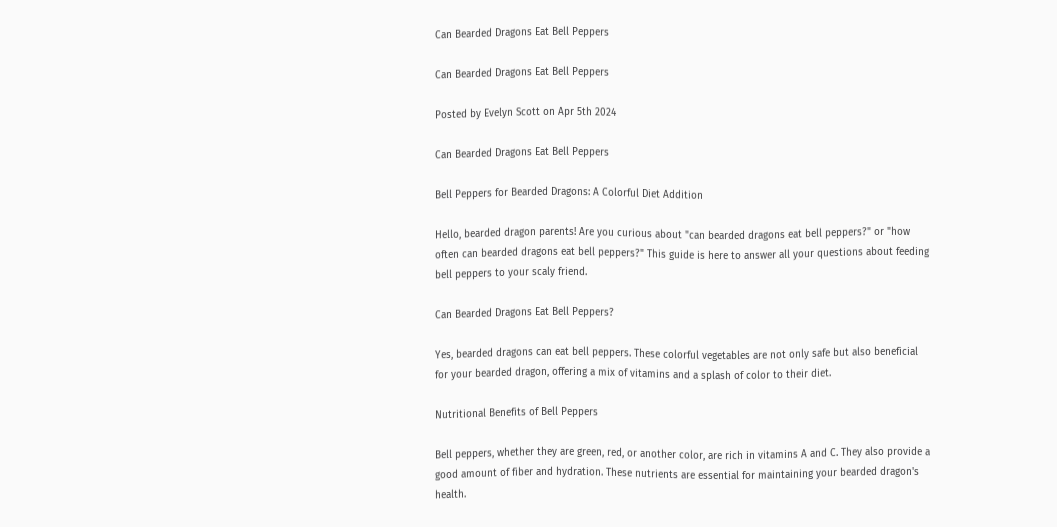Can Bearded Dragons Eat Bell Peppers

Can Bearded Dragons Eat Bell Peppers

Posted by Evelyn Scott on Apr 5th 2024

Can Bearded Dragons Eat Bell Peppers

Bell Peppers for Bearded Dragons: A Colorful Diet Addition

Hello, bearded dragon parents! Are you curious about "can bearded dragons eat bell peppers?" or "how often can bearded dragons eat bell peppers?" This guide is here to answer all your questions about feeding bell peppers to your scaly friend.

Can Bearded Dragons Eat Bell Peppers?

Yes, bearded dragons can eat bell peppers. These colorful vegetables are not only safe but also beneficial for your bearded dragon, offering a mix of vitamins and a splash of color to their diet.

Nutritional Benefits of Bell Peppers

Bell peppers, whether they are green, red, or another color, are rich in vitamins A and C. They also provide a good amount of fiber and hydration. These nutrients are essential for maintaining your bearded dragon's health.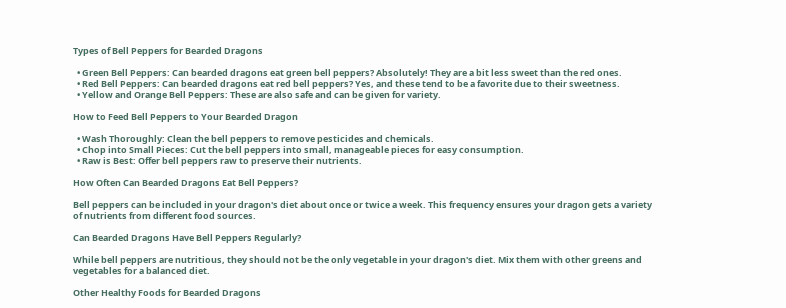Types of Bell Peppers for Bearded Dragons

  • Green Bell Peppers: Can bearded dragons eat green bell peppers? Absolutely! They are a bit less sweet than the red ones.
  • Red Bell Peppers: Can bearded dragons eat red bell peppers? Yes, and these tend to be a favorite due to their sweetness.
  • Yellow and Orange Bell Peppers: These are also safe and can be given for variety.

How to Feed Bell Peppers to Your Bearded Dragon

  • Wash Thoroughly: Clean the bell peppers to remove pesticides and chemicals.
  • Chop into Small Pieces: Cut the bell peppers into small, manageable pieces for easy consumption.
  • Raw is Best: Offer bell peppers raw to preserve their nutrients.

How Often Can Bearded Dragons Eat Bell Peppers?

Bell peppers can be included in your dragon's diet about once or twice a week. This frequency ensures your dragon gets a variety of nutrients from different food sources.

Can Bearded Dragons Have Bell Peppers Regularly?

While bell peppers are nutritious, they should not be the only vegetable in your dragon's diet. Mix them with other greens and vegetables for a balanced diet.

Other Healthy Foods for Bearded Dragons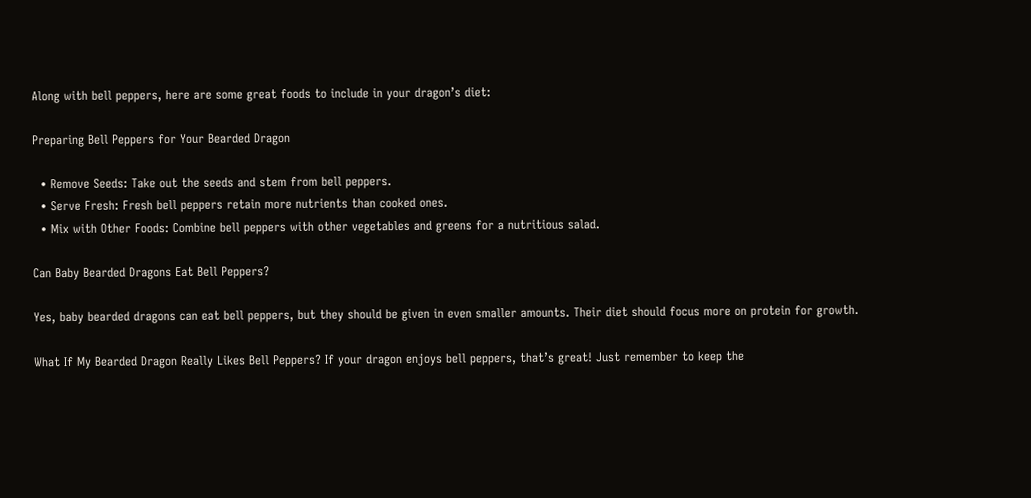Along with bell peppers, here are some great foods to include in your dragon’s diet:

Preparing Bell Peppers for Your Bearded Dragon

  • Remove Seeds: Take out the seeds and stem from bell peppers.
  • Serve Fresh: Fresh bell peppers retain more nutrients than cooked ones.
  • Mix with Other Foods: Combine bell peppers with other vegetables and greens for a nutritious salad.

Can Baby Bearded Dragons Eat Bell Peppers?

Yes, baby bearded dragons can eat bell peppers, but they should be given in even smaller amounts. Their diet should focus more on protein for growth.

What If My Bearded Dragon Really Likes Bell Peppers? If your dragon enjoys bell peppers, that’s great! Just remember to keep the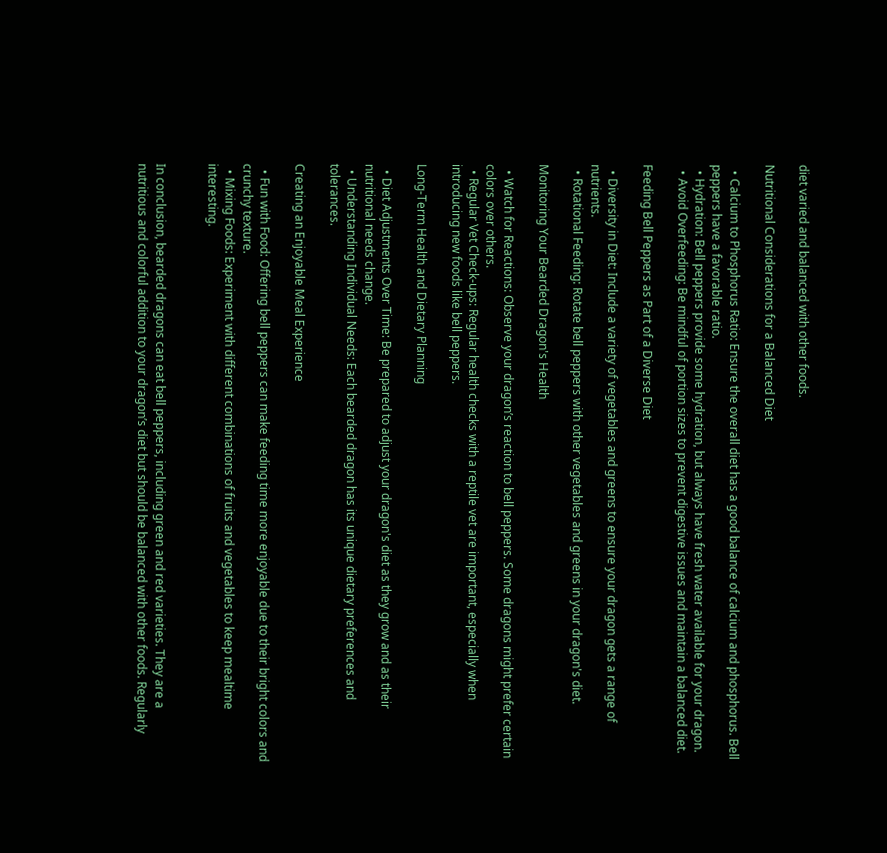diet varied and balanced with other foods.

Nutritional Considerations for a Balanced Diet

  • Calcium to Phosphorus Ratio: Ensure the overall diet has a good balance of calcium and phosphorus. Bell peppers have a favorable ratio.
  • Hydration: Bell peppers provide some hydration, but always have fresh water available for your dragon.
  • Avoid Overfeeding: Be mindful of portion sizes to prevent digestive issues and maintain a balanced diet.

Feeding Bell Peppers as Part of a Diverse Diet

  • Diversity in Diet: Include a variety of vegetables and greens to ensure your dragon gets a range of nutrients.
  • Rotational Feeding: Rotate bell peppers with other vegetables and greens in your dragon's diet.

Monitoring Your Bearded Dragon's Health

  • Watch for Reactions: Observe your dragon’s reaction to bell peppers. Some dragons might prefer certain colors over others.
  • Regular Vet Check-ups: Regular health checks with a reptile vet are important, especially when introducing new foods like bell peppers.

Long-Term Health and Dietary Planning

  • Diet Adjustments Over Time: Be prepared to adjust your dragon's diet as they grow and as their nutritional needs change.
  • Understanding Individual Needs: Each bearded dragon has its unique dietary preferences and tolerances.

Creating an Enjoyable Meal Experience

  • Fun with Food: Offering bell peppers can make feeding time more enjoyable due to their bright colors and crunchy texture.
  • Mixing Foods: Experiment with different combinations of fruits and vegetables to keep mealtime interesting.


In conclusion, bearded dragons can eat bell peppers, including green and red varieties. They are a nutritious and colorful addition to your dragon’s diet but should be balanced with other foods. Regularly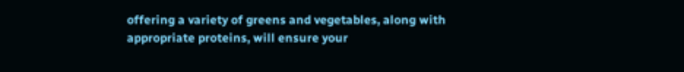offering a variety of greens and vegetables, along with appropriate proteins, will ensure your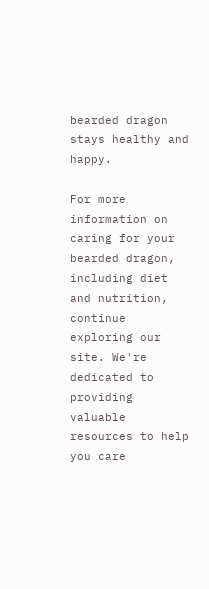bearded dragon stays healthy and happy.

For more information on caring for your bearded dragon, including diet and nutrition, continue exploring our site. We're dedicated to providing valuable resources to help you care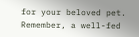for your beloved pet. Remember, a well-fed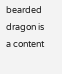bearded dragon is a content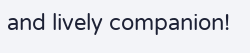and lively companion!